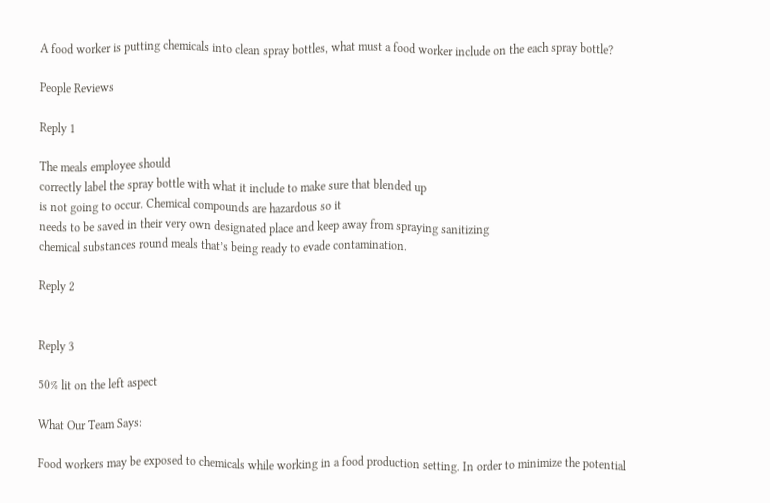A food worker is putting chemicals into clean spray bottles, what must a food worker include on the each spray bottle?

People Reviews

Reply 1

The meals employee should
correctly label the spray bottle with what it include to make sure that blended up
is not going to occur. Chemical compounds are hazardous so it
needs to be saved in their very own designated place and keep away from spraying sanitizing
chemical substances round meals that’s being ready to evade contamination.

Reply 2


Reply 3

50% lit on the left aspect

What Our Team Says:

Food workers may be exposed to chemicals while working in a food production setting. In order to minimize the potential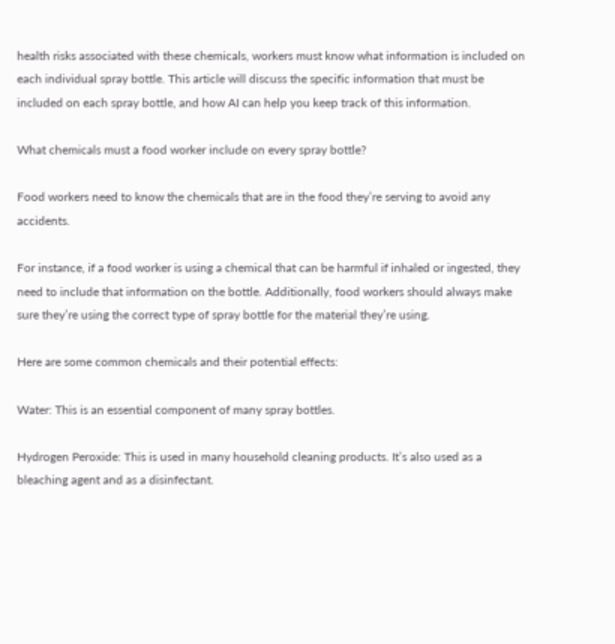health risks associated with these chemicals, workers must know what information is included on each individual spray bottle. This article will discuss the specific information that must be included on each spray bottle, and how AI can help you keep track of this information.

What chemicals must a food worker include on every spray bottle?

Food workers need to know the chemicals that are in the food they’re serving to avoid any accidents.

For instance, if a food worker is using a chemical that can be harmful if inhaled or ingested, they need to include that information on the bottle. Additionally, food workers should always make sure they’re using the correct type of spray bottle for the material they’re using.

Here are some common chemicals and their potential effects:

Water: This is an essential component of many spray bottles.

Hydrogen Peroxide: This is used in many household cleaning products. It’s also used as a bleaching agent and as a disinfectant.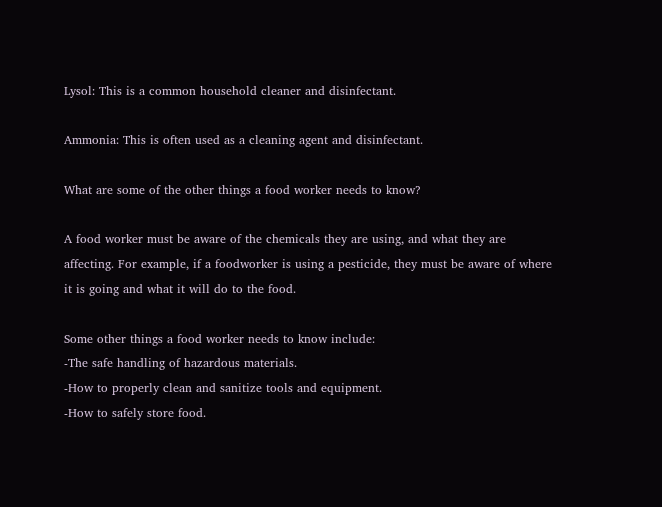Lysol: This is a common household cleaner and disinfectant.

Ammonia: This is often used as a cleaning agent and disinfectant.

What are some of the other things a food worker needs to know?

A food worker must be aware of the chemicals they are using, and what they are affecting. For example, if a foodworker is using a pesticide, they must be aware of where it is going and what it will do to the food.

Some other things a food worker needs to know include:
-The safe handling of hazardous materials.
-How to properly clean and sanitize tools and equipment.
-How to safely store food.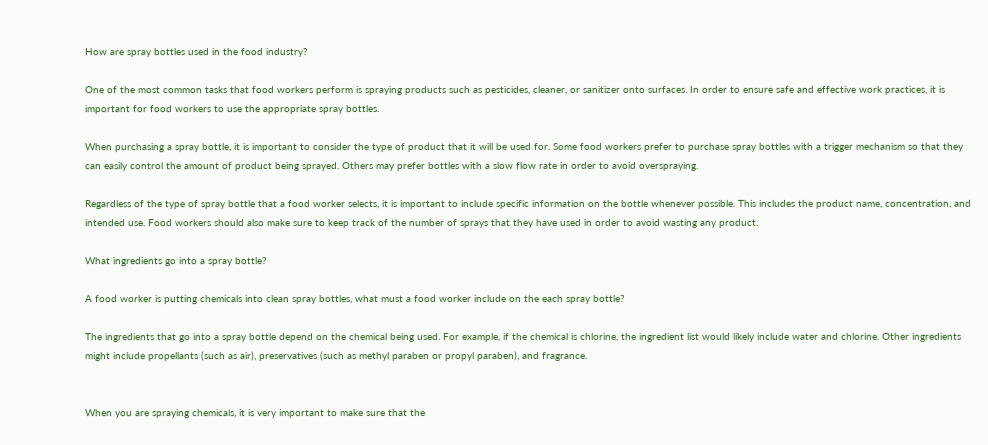How are spray bottles used in the food industry?

One of the most common tasks that food workers perform is spraying products such as pesticides, cleaner, or sanitizer onto surfaces. In order to ensure safe and effective work practices, it is important for food workers to use the appropriate spray bottles.

When purchasing a spray bottle, it is important to consider the type of product that it will be used for. Some food workers prefer to purchase spray bottles with a trigger mechanism so that they can easily control the amount of product being sprayed. Others may prefer bottles with a slow flow rate in order to avoid overspraying.

Regardless of the type of spray bottle that a food worker selects, it is important to include specific information on the bottle whenever possible. This includes the product name, concentration, and intended use. Food workers should also make sure to keep track of the number of sprays that they have used in order to avoid wasting any product.

What ingredients go into a spray bottle?

A food worker is putting chemicals into clean spray bottles, what must a food worker include on the each spray bottle?

The ingredients that go into a spray bottle depend on the chemical being used. For example, if the chemical is chlorine, the ingredient list would likely include water and chlorine. Other ingredients might include propellants (such as air), preservatives (such as methyl paraben or propyl paraben), and fragrance.


When you are spraying chemicals, it is very important to make sure that the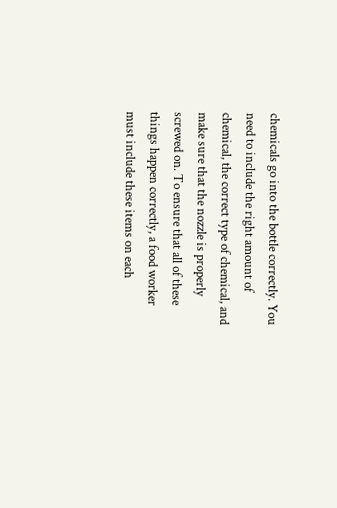chemicals go into the bottle correctly. You need to include the right amount of chemical, the correct type of chemical, and make sure that the nozzle is properly screwed on. To ensure that all of these things happen correctly, a food worker must include these items on each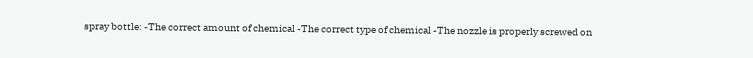spray bottle: -The correct amount of chemical -The correct type of chemical -The nozzle is properly screwed on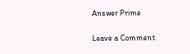Answer Prime

Leave a Comment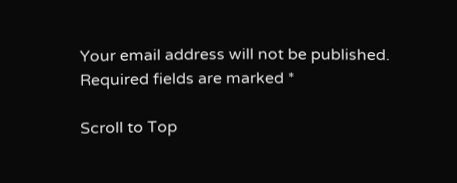Your email address will not be published. Required fields are marked *

Scroll to Top